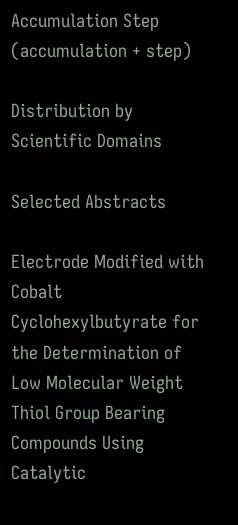Accumulation Step (accumulation + step)

Distribution by Scientific Domains

Selected Abstracts

Electrode Modified with Cobalt Cyclohexylbutyrate for the Determination of Low Molecular Weight Thiol Group Bearing Compounds Using Catalytic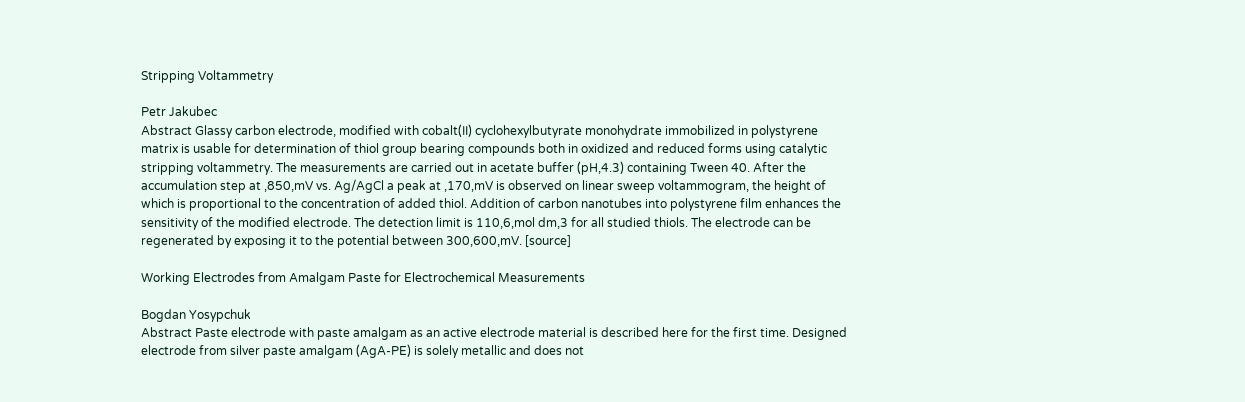Stripping Voltammetry

Petr Jakubec
Abstract Glassy carbon electrode, modified with cobalt(II) cyclohexylbutyrate monohydrate immobilized in polystyrene matrix is usable for determination of thiol group bearing compounds both in oxidized and reduced forms using catalytic stripping voltammetry. The measurements are carried out in acetate buffer (pH,4.3) containing Tween 40. After the accumulation step at ,850,mV vs. Ag/AgCl a peak at ,170,mV is observed on linear sweep voltammogram, the height of which is proportional to the concentration of added thiol. Addition of carbon nanotubes into polystyrene film enhances the sensitivity of the modified electrode. The detection limit is 110,6,mol dm,3 for all studied thiols. The electrode can be regenerated by exposing it to the potential between 300,600,mV. [source]

Working Electrodes from Amalgam Paste for Electrochemical Measurements

Bogdan Yosypchuk
Abstract Paste electrode with paste amalgam as an active electrode material is described here for the first time. Designed electrode from silver paste amalgam (AgA-PE) is solely metallic and does not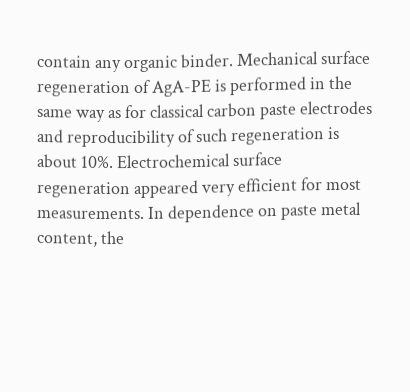contain any organic binder. Mechanical surface regeneration of AgA-PE is performed in the same way as for classical carbon paste electrodes and reproducibility of such regeneration is about 10%. Electrochemical surface regeneration appeared very efficient for most measurements. In dependence on paste metal content, the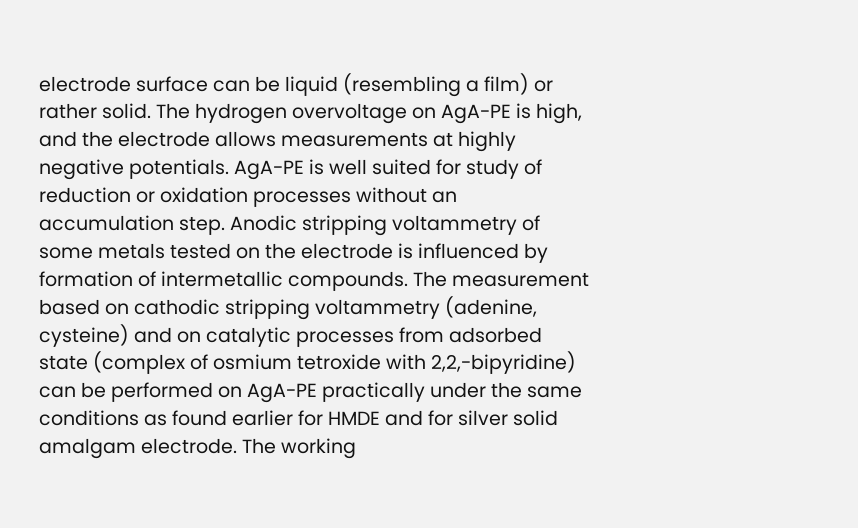electrode surface can be liquid (resembling a film) or rather solid. The hydrogen overvoltage on AgA-PE is high, and the electrode allows measurements at highly negative potentials. AgA-PE is well suited for study of reduction or oxidation processes without an accumulation step. Anodic stripping voltammetry of some metals tested on the electrode is influenced by formation of intermetallic compounds. The measurement based on cathodic stripping voltammetry (adenine, cysteine) and on catalytic processes from adsorbed state (complex of osmium tetroxide with 2,2,-bipyridine) can be performed on AgA-PE practically under the same conditions as found earlier for HMDE and for silver solid amalgam electrode. The working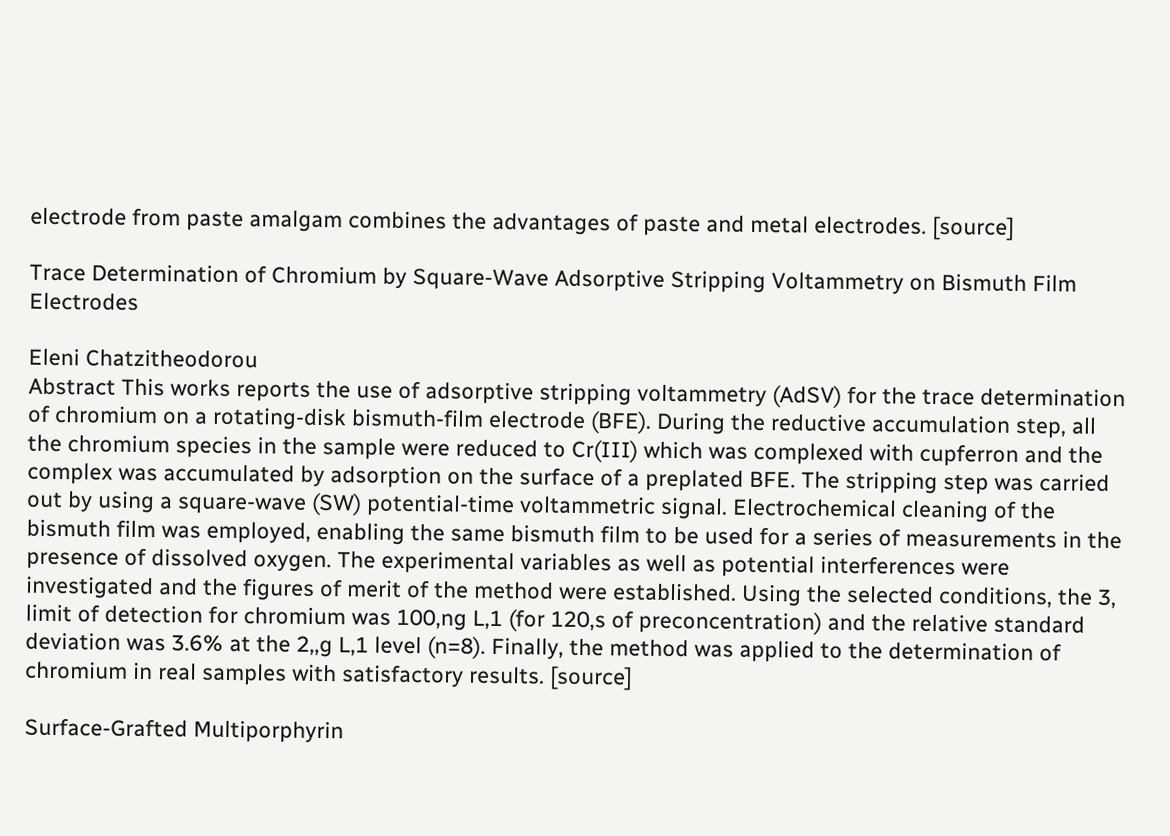electrode from paste amalgam combines the advantages of paste and metal electrodes. [source]

Trace Determination of Chromium by Square-Wave Adsorptive Stripping Voltammetry on Bismuth Film Electrodes

Eleni Chatzitheodorou
Abstract This works reports the use of adsorptive stripping voltammetry (AdSV) for the trace determination of chromium on a rotating-disk bismuth-film electrode (BFE). During the reductive accumulation step, all the chromium species in the sample were reduced to Cr(III) which was complexed with cupferron and the complex was accumulated by adsorption on the surface of a preplated BFE. The stripping step was carried out by using a square-wave (SW) potential-time voltammetric signal. Electrochemical cleaning of the bismuth film was employed, enabling the same bismuth film to be used for a series of measurements in the presence of dissolved oxygen. The experimental variables as well as potential interferences were investigated and the figures of merit of the method were established. Using the selected conditions, the 3, limit of detection for chromium was 100,ng L,1 (for 120,s of preconcentration) and the relative standard deviation was 3.6% at the 2,,g L,1 level (n=8). Finally, the method was applied to the determination of chromium in real samples with satisfactory results. [source]

Surface-Grafted Multiporphyrin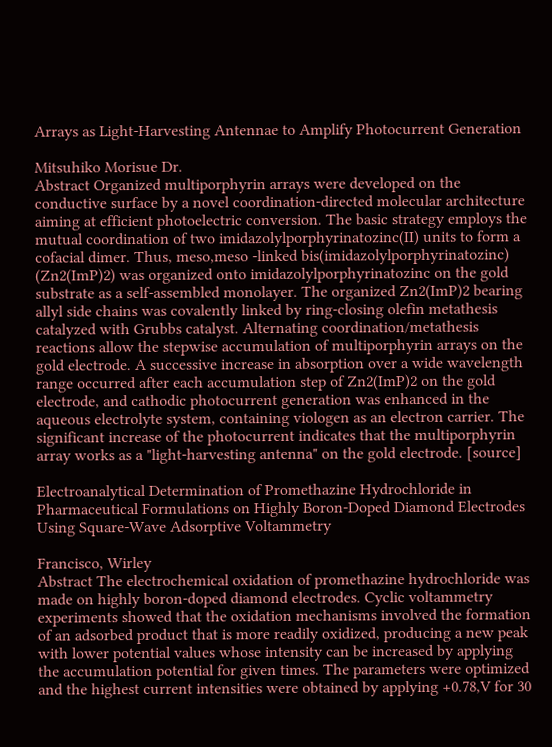Arrays as Light-Harvesting Antennae to Amplify Photocurrent Generation

Mitsuhiko Morisue Dr.
Abstract Organized multiporphyrin arrays were developed on the conductive surface by a novel coordination-directed molecular architecture aiming at efficient photoelectric conversion. The basic strategy employs the mutual coordination of two imidazolylporphyrinatozinc(II) units to form a cofacial dimer. Thus, meso,meso -linked bis(imidazolylporphyrinatozinc) (Zn2(ImP)2) was organized onto imidazolylporphyrinatozinc on the gold substrate as a self-assembled monolayer. The organized Zn2(ImP)2 bearing allyl side chains was covalently linked by ring-closing olefin metathesis catalyzed with Grubbs catalyst. Alternating coordination/metathesis reactions allow the stepwise accumulation of multiporphyrin arrays on the gold electrode. A successive increase in absorption over a wide wavelength range occurred after each accumulation step of Zn2(ImP)2 on the gold electrode, and cathodic photocurrent generation was enhanced in the aqueous electrolyte system, containing viologen as an electron carrier. The significant increase of the photocurrent indicates that the multiporphyrin array works as a "light-harvesting antenna" on the gold electrode. [source]

Electroanalytical Determination of Promethazine Hydrochloride in Pharmaceutical Formulations on Highly Boron-Doped Diamond Electrodes Using Square-Wave Adsorptive Voltammetry

Francisco, Wirley
Abstract The electrochemical oxidation of promethazine hydrochloride was made on highly boron-doped diamond electrodes. Cyclic voltammetry experiments showed that the oxidation mechanisms involved the formation of an adsorbed product that is more readily oxidized, producing a new peak with lower potential values whose intensity can be increased by applying the accumulation potential for given times. The parameters were optimized and the highest current intensities were obtained by applying +0.78,V for 30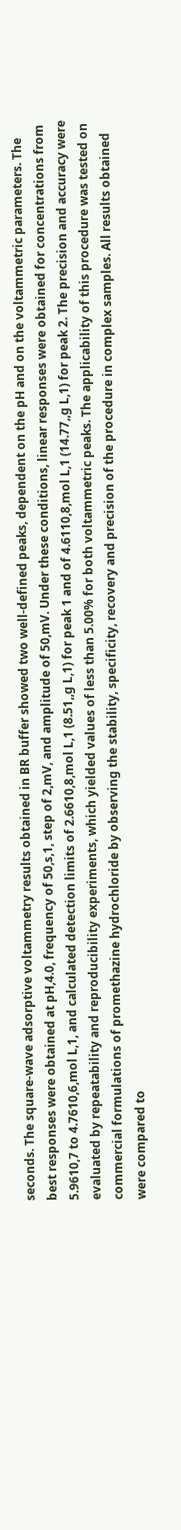seconds. The square-wave adsorptive voltammetry results obtained in BR buffer showed two well-defined peaks, dependent on the pH and on the voltammetric parameters. The best responses were obtained at pH,4.0, frequency of 50,s,1, step of 2,mV, and amplitude of 50,mV. Under these conditions, linear responses were obtained for concentrations from 5.9610,7 to 4.7610,6,mol L,1, and calculated detection limits of 2.6610,8,mol L,1 (8.51,,g L,1) for peak 1 and of 4.6110,8,mol L,1 (14.77,,g L,1) for peak 2. The precision and accuracy were evaluated by repeatability and reproducibility experiments, which yielded values of less than 5.00% for both voltammetric peaks. The applicability of this procedure was tested on commercial formulations of promethazine hydrochloride by observing the stability, specificity, recovery and precision of the procedure in complex samples. All results obtained were compared to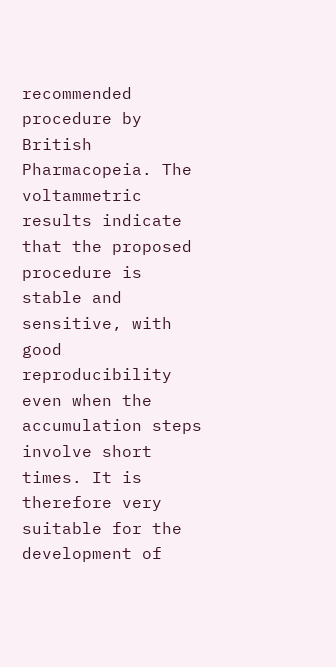recommended procedure by British Pharmacopeia. The voltammetric results indicate that the proposed procedure is stable and sensitive, with good reproducibility even when the accumulation steps involve short times. It is therefore very suitable for the development of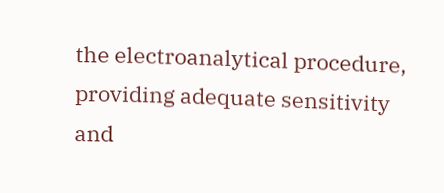the electroanalytical procedure, providing adequate sensitivity and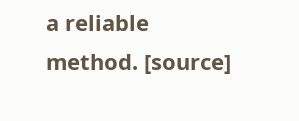a reliable method. [source]